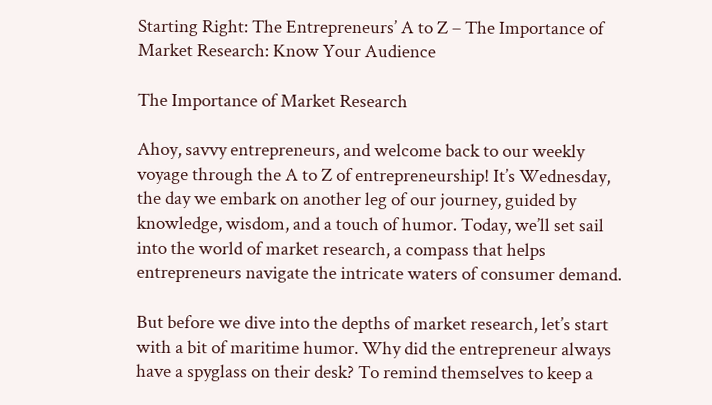Starting Right: The Entrepreneurs’ A to Z – The Importance of Market Research: Know Your Audience

The Importance of Market Research

Ahoy, savvy entrepreneurs, and welcome back to our weekly voyage through the A to Z of entrepreneurship! It’s Wednesday, the day we embark on another leg of our journey, guided by knowledge, wisdom, and a touch of humor. Today, we’ll set sail into the world of market research, a compass that helps entrepreneurs navigate the intricate waters of consumer demand.

But before we dive into the depths of market research, let’s start with a bit of maritime humor. Why did the entrepreneur always have a spyglass on their desk? To remind themselves to keep a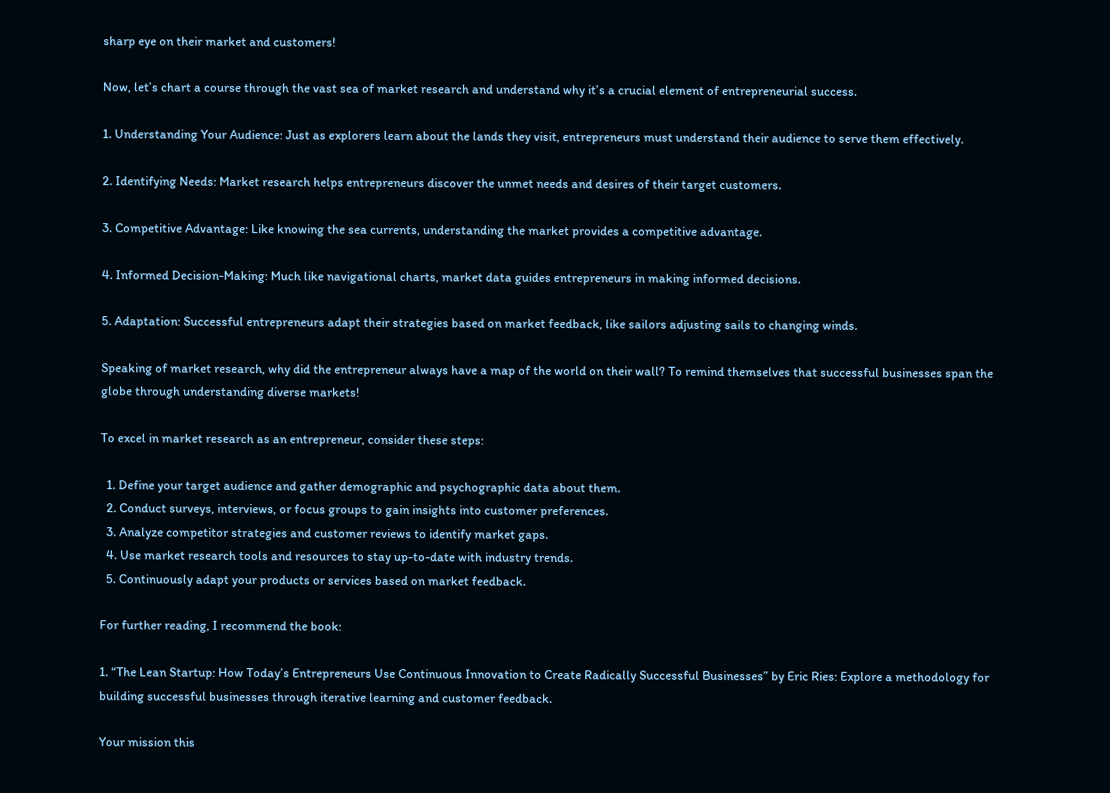sharp eye on their market and customers!

Now, let’s chart a course through the vast sea of market research and understand why it’s a crucial element of entrepreneurial success.

1. Understanding Your Audience: Just as explorers learn about the lands they visit, entrepreneurs must understand their audience to serve them effectively.

2. Identifying Needs: Market research helps entrepreneurs discover the unmet needs and desires of their target customers.

3. Competitive Advantage: Like knowing the sea currents, understanding the market provides a competitive advantage.

4. Informed Decision-Making: Much like navigational charts, market data guides entrepreneurs in making informed decisions.

5. Adaptation: Successful entrepreneurs adapt their strategies based on market feedback, like sailors adjusting sails to changing winds.

Speaking of market research, why did the entrepreneur always have a map of the world on their wall? To remind themselves that successful businesses span the globe through understanding diverse markets!

To excel in market research as an entrepreneur, consider these steps:

  1. Define your target audience and gather demographic and psychographic data about them.
  2. Conduct surveys, interviews, or focus groups to gain insights into customer preferences.
  3. Analyze competitor strategies and customer reviews to identify market gaps.
  4. Use market research tools and resources to stay up-to-date with industry trends.
  5. Continuously adapt your products or services based on market feedback.

For further reading, I recommend the book:

1. “The Lean Startup: How Today’s Entrepreneurs Use Continuous Innovation to Create Radically Successful Businesses” by Eric Ries: Explore a methodology for building successful businesses through iterative learning and customer feedback.

Your mission this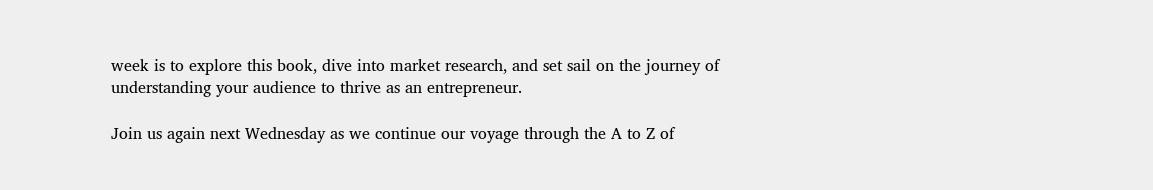week is to explore this book, dive into market research, and set sail on the journey of understanding your audience to thrive as an entrepreneur.

Join us again next Wednesday as we continue our voyage through the A to Z of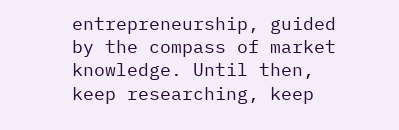entrepreneurship, guided by the compass of market knowledge. Until then, keep researching, keep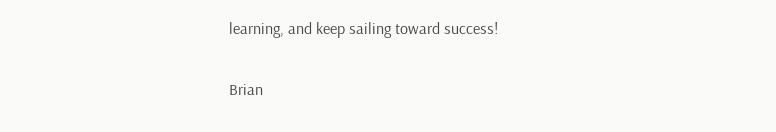learning, and keep sailing toward success!

Brian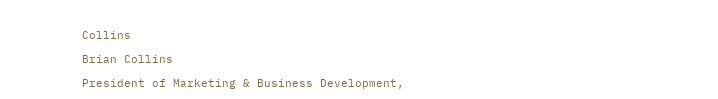Collins

Brian Collins

President of Marketing & Business Development,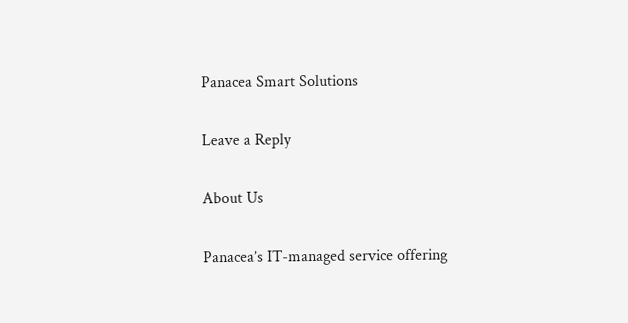Panacea Smart Solutions

Leave a Reply

About Us

Panacea’s IT-managed service offering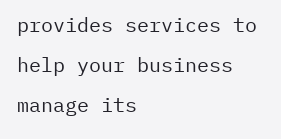provides services to help your business manage its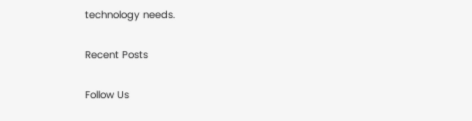technology needs.

Recent Posts

Follow Us